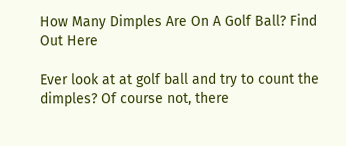How Many Dimples Are On A Golf Ball? Find Out Here

Ever look at at golf ball and try to count the dimples? Of course not, there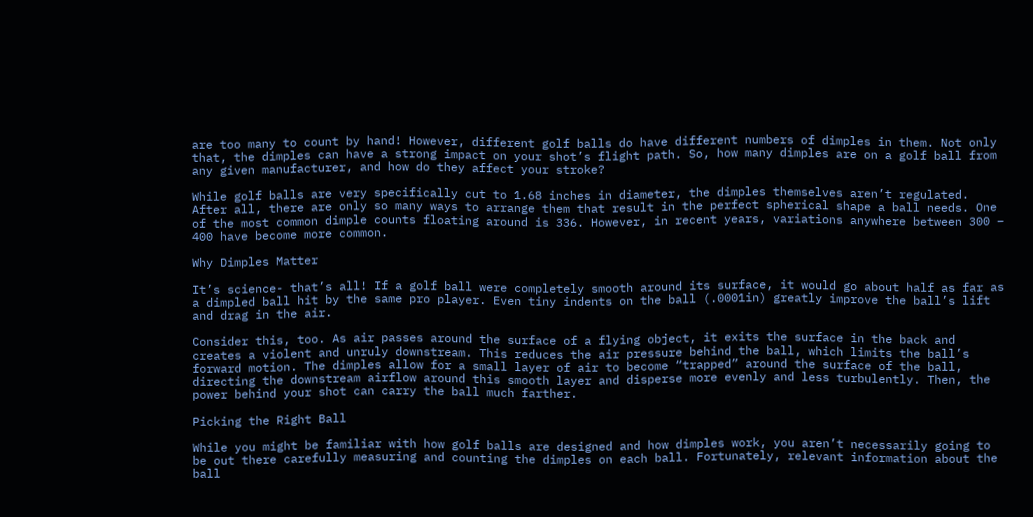are too many to count by hand! However, different golf balls do have different numbers of dimples in them. Not only that, the dimples can have a strong impact on your shot’s flight path. So, how many dimples are on a golf ball from any given manufacturer, and how do they affect your stroke?

While golf balls are very specifically cut to 1.68 inches in diameter, the dimples themselves aren’t regulated. After all, there are only so many ways to arrange them that result in the perfect spherical shape a ball needs. One of the most common dimple counts floating around is 336. However, in recent years, variations anywhere between 300 – 400 have become more common.

Why Dimples Matter

It’s science- that’s all! If a golf ball were completely smooth around its surface, it would go about half as far as a dimpled ball hit by the same pro player. Even tiny indents on the ball (.0001in) greatly improve the ball’s lift and drag in the air.

Consider this, too. As air passes around the surface of a flying object, it exits the surface in the back and creates a violent and unruly downstream. This reduces the air pressure behind the ball, which limits the ball’s forward motion. The dimples allow for a small layer of air to become “trapped” around the surface of the ball, directing the downstream airflow around this smooth layer and disperse more evenly and less turbulently. Then, the power behind your shot can carry the ball much farther.

Picking the Right Ball

While you might be familiar with how golf balls are designed and how dimples work, you aren’t necessarily going to be out there carefully measuring and counting the dimples on each ball. Fortunately, relevant information about the ball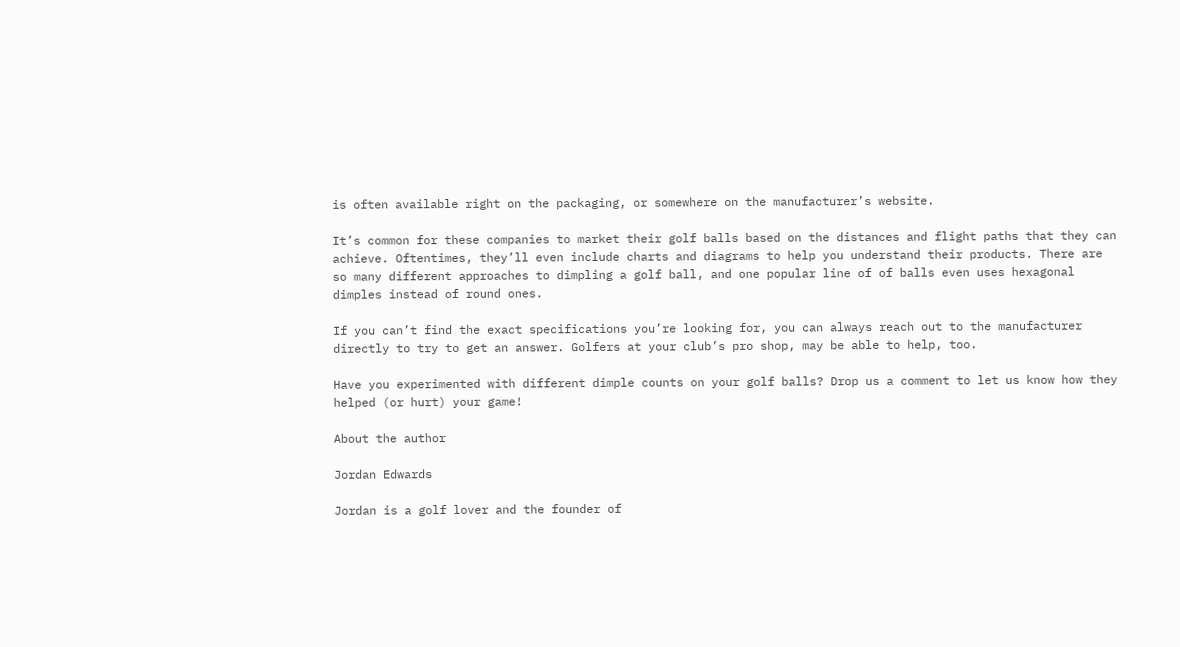is often available right on the packaging, or somewhere on the manufacturer’s website.

It’s common for these companies to market their golf balls based on the distances and flight paths that they can achieve. Oftentimes, they’ll even include charts and diagrams to help you understand their products. There are so many different approaches to dimpling a golf ball, and one popular line of of balls even uses hexagonal dimples instead of round ones.

If you can’t find the exact specifications you’re looking for, you can always reach out to the manufacturer directly to try to get an answer. Golfers at your club’s pro shop, may be able to help, too.

Have you experimented with different dimple counts on your golf balls? Drop us a comment to let us know how they helped (or hurt) your game!

About the author

Jordan Edwards

Jordan is a golf lover and the founder of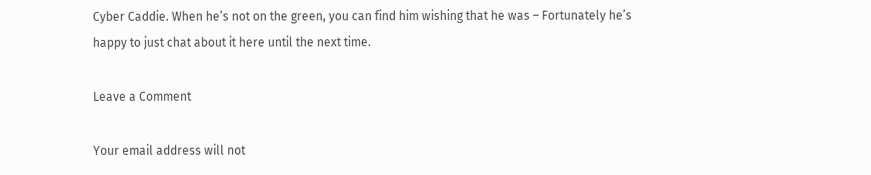Cyber Caddie. When he’s not on the green, you can find him wishing that he was – Fortunately he’s happy to just chat about it here until the next time.

Leave a Comment

Your email address will not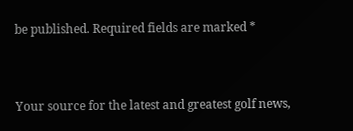be published. Required fields are marked *


Your source for the latest and greatest golf news,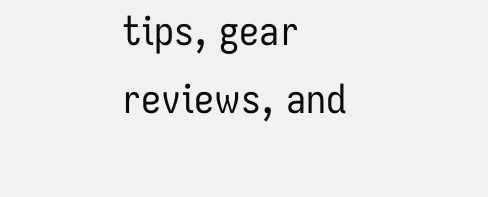tips, gear reviews, and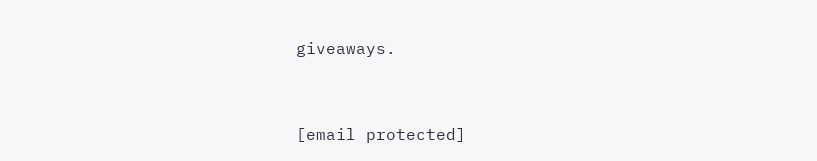giveaways.


[email protected]